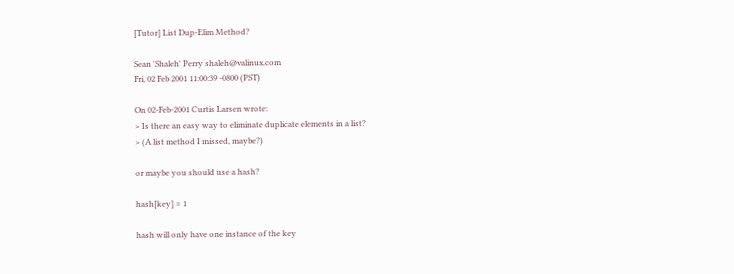[Tutor] List Dup-Elim Method?

Sean 'Shaleh' Perry shaleh@valinux.com
Fri, 02 Feb 2001 11:00:39 -0800 (PST)

On 02-Feb-2001 Curtis Larsen wrote:
> Is there an easy way to eliminate duplicate elements in a list?
> (A list method I missed, maybe?)

or maybe you should use a hash?

hash[key] = 1

hash will only have one instance of the key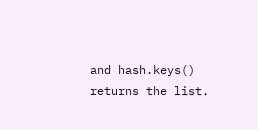and hash.keys() returns the list.